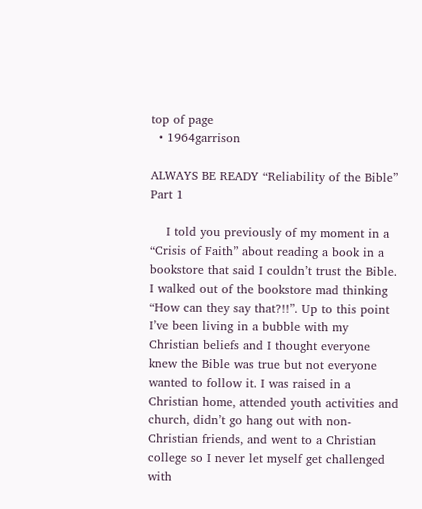top of page
  • 1964garrison

ALWAYS BE READY “Reliability of the Bible” Part 1

    I told you previously of my moment in a “Crisis of Faith” about reading a book in a bookstore that said I couldn’t trust the Bible. I walked out of the bookstore mad thinking “How can they say that?!!”. Up to this point I’ve been living in a bubble with my Christian beliefs and I thought everyone knew the Bible was true but not everyone wanted to follow it. I was raised in a Christian home, attended youth activities and church, didn’t go hang out with non-Christian friends, and went to a Christian college so I never let myself get challenged with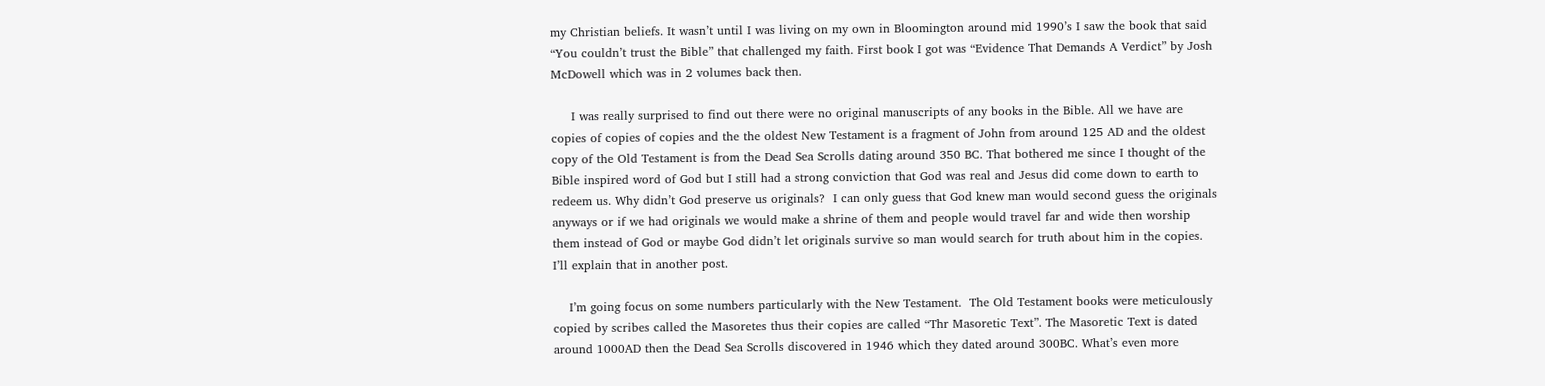my Christian beliefs. It wasn’t until I was living on my own in Bloomington around mid 1990’s I saw the book that said “You couldn’t trust the Bible” that challenged my faith. First book I got was “Evidence That Demands A Verdict” by Josh McDowell which was in 2 volumes back then.

     I was really surprised to find out there were no original manuscripts of any books in the Bible. All we have are copies of copies of copies and the the oldest New Testament is a fragment of John from around 125 AD and the oldest copy of the Old Testament is from the Dead Sea Scrolls dating around 350 BC. That bothered me since I thought of the Bible inspired word of God but I still had a strong conviction that God was real and Jesus did come down to earth to redeem us. Why didn’t God preserve us originals?  I can only guess that God knew man would second guess the originals anyways or if we had originals we would make a shrine of them and people would travel far and wide then worship them instead of God or maybe God didn’t let originals survive so man would search for truth about him in the copies. I’ll explain that in another post.

    I’m going focus on some numbers particularly with the New Testament.  The Old Testament books were meticulously copied by scribes called the Masoretes thus their copies are called “Thr Masoretic Text”. The Masoretic Text is dated around 1000AD then the Dead Sea Scrolls discovered in 1946 which they dated around 300BC. What’s even more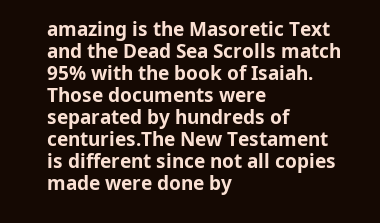amazing is the Masoretic Text and the Dead Sea Scrolls match 95% with the book of Isaiah. Those documents were separated by hundreds of centuries.The New Testament is different since not all copies made were done by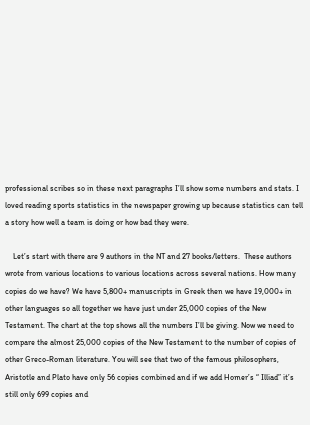professional scribes so in these next paragraphs I’ll show some numbers and stats. I loved reading sports statistics in the newspaper growing up because statistics can tell a story how well a team is doing or how bad they were.

    Let’s start with there are 9 authors in the NT and 27 books/letters.  These authors wrote from various locations to various locations across several nations. How many copies do we have? We have 5,800+ manuscripts in Greek then we have 19,000+ in other languages so all together we have just under 25,000 copies of the New Testament. The chart at the top shows all the numbers I’ll be giving. Now we need to compare the almost 25,000 copies of the New Testament to the number of copies of other Greco-Roman literature. You will see that two of the famous philosophers, Aristotle and Plato have only 56 copies combined and if we add Homer’s “ Illiad” it’s still only 699 copies and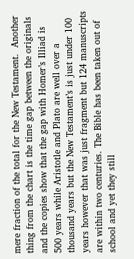mere fraction of the total for the New Testament.  Another thing from the chart is the time gap between the originals and the copies show that the gap with Homer’s Illiad is 500 years while Aristotle and Plato are well over a thousand years but the New Testament’s is just under 100 years however that was just fragment but 124 manuscripts are within two centuries. The Bible has been taken out of school and yet they still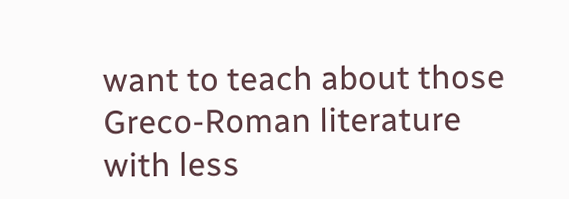want to teach about those Greco-Roman literature with less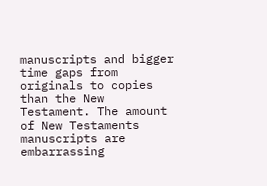manuscripts and bigger time gaps from originals to copies than the New Testament. The amount of New Testaments manuscripts are embarrassing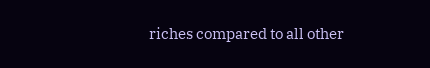riches compared to all other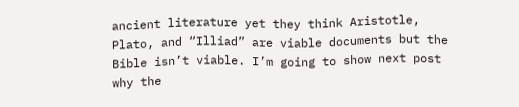ancient literature yet they think Aristotle, Plato, and “Illiad” are viable documents but the Bible isn’t viable. I’m going to show next post why the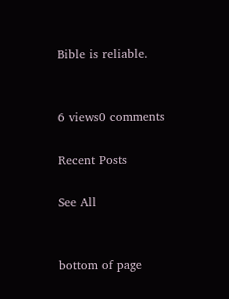Bible is reliable.


6 views0 comments

Recent Posts

See All


bottom of page